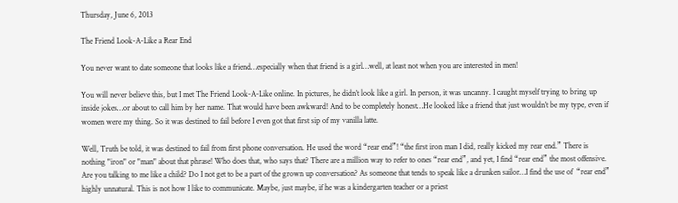Thursday, June 6, 2013

The Friend Look-A-Like a Rear End

You never want to date someone that looks like a friend…especially when that friend is a girl…well, at least not when you are interested in men!

You will never believe this, but I met The Friend Look-A-Like online. In pictures, he didn’t look like a girl. In person, it was uncanny. I caught myself trying to bring up inside jokes…or about to call him by her name. That would have been awkward! And to be completely honest…He looked like a friend that just wouldn’t be my type, even if women were my thing. So it was destined to fail before I even got that first sip of my vanilla latte.

Well, Truth be told, it was destined to fail from first phone conversation. He used the word “rear end”! “the first iron man I did, really kicked my rear end.” There is nothing "iron" or "man" about that phrase! Who does that, who says that? There are a million way to refer to ones “rear end”, and yet, I find “rear end” the most offensive. Are you talking to me like a child? Do I not get to be a part of the grown up conversation? As someone that tends to speak like a drunken sailor…I find the use of  “rear end” highly unnatural. This is not how I like to communicate. Maybe, just maybe, if he was a kindergarten teacher or a priest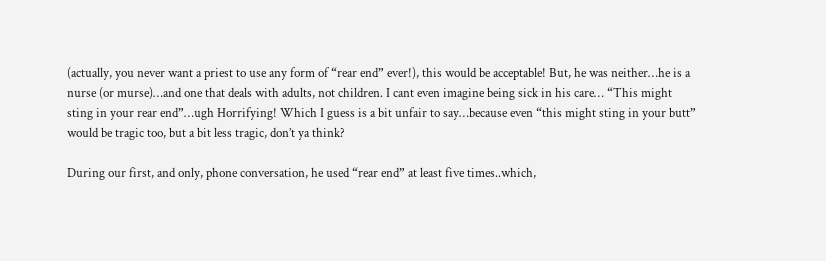(actually, you never want a priest to use any form of “rear end” ever!), this would be acceptable! But, he was neither…he is a nurse (or murse)…and one that deals with adults, not children. I cant even imagine being sick in his care… “This might sting in your rear end”…ugh Horrifying! Which I guess is a bit unfair to say…because even “this might sting in your butt” would be tragic too, but a bit less tragic, don’t ya think?

During our first, and only, phone conversation, he used “rear end” at least five times..which,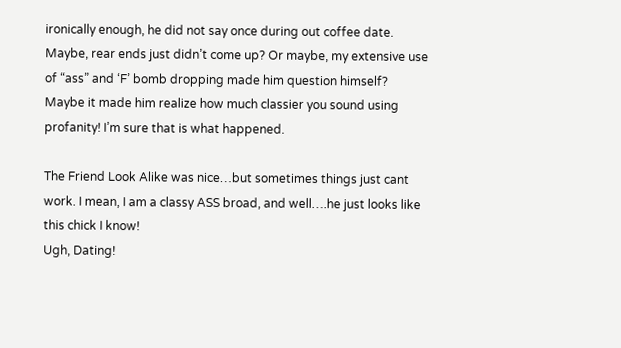ironically enough, he did not say once during out coffee date. Maybe, rear ends just didn’t come up? Or maybe, my extensive use of “ass” and ‘F’ bomb dropping made him question himself? Maybe it made him realize how much classier you sound using profanity! I’m sure that is what happened.

The Friend Look Alike was nice…but sometimes things just cant work. I mean, I am a classy ASS broad, and well….he just looks like this chick I know!
Ugh, Dating!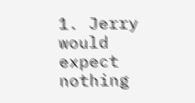1. Jerry would expect nothing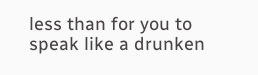less than for you to speak like a drunken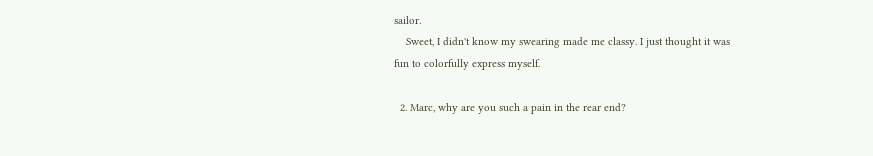sailor.
    Sweet, I didn't know my swearing made me classy. I just thought it was fun to colorfully express myself.

  2. Marc, why are you such a pain in the rear end?